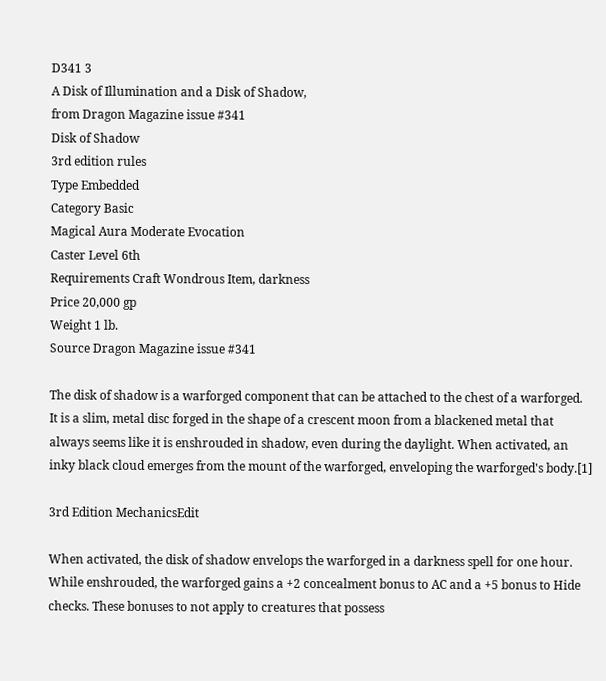D341 3
A Disk of Illumination and a Disk of Shadow,
from Dragon Magazine issue #341
Disk of Shadow
3rd edition rules
Type Embedded
Category Basic
Magical Aura Moderate Evocation
Caster Level 6th
Requirements Craft Wondrous Item, darkness
Price 20,000 gp
Weight 1 lb.
Source Dragon Magazine issue #341

The disk of shadow is a warforged component that can be attached to the chest of a warforged. It is a slim, metal disc forged in the shape of a crescent moon from a blackened metal that always seems like it is enshrouded in shadow, even during the daylight. When activated, an inky black cloud emerges from the mount of the warforged, enveloping the warforged's body.[1]

3rd Edition MechanicsEdit

When activated, the disk of shadow envelops the warforged in a darkness spell for one hour. While enshrouded, the warforged gains a +2 concealment bonus to AC and a +5 bonus to Hide checks. These bonuses to not apply to creatures that possess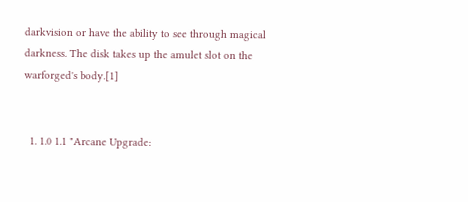darkvision or have the ability to see through magical darkness. The disk takes up the amulet slot on the warforged's body.[1]


  1. 1.0 1.1 "Arcane Upgrade: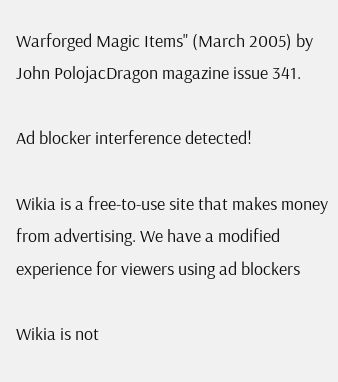Warforged Magic Items" (March 2005) by John PolojacDragon magazine issue 341.

Ad blocker interference detected!

Wikia is a free-to-use site that makes money from advertising. We have a modified experience for viewers using ad blockers

Wikia is not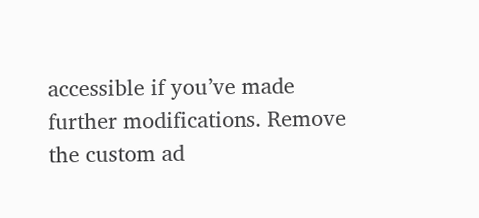accessible if you’ve made further modifications. Remove the custom ad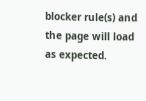blocker rule(s) and the page will load as expected.